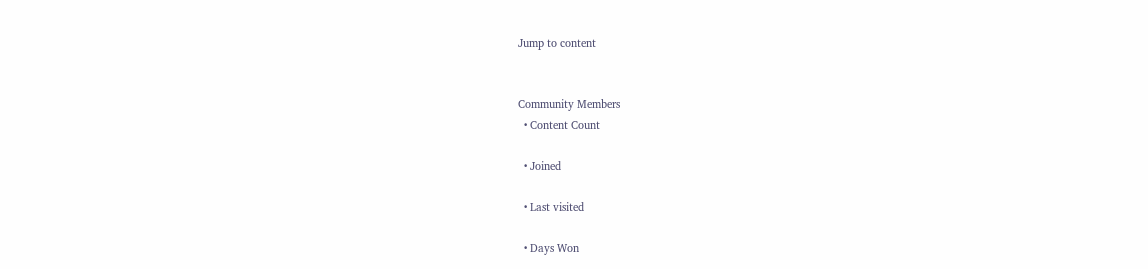Jump to content


Community Members
  • Content Count

  • Joined

  • Last visited

  • Days Won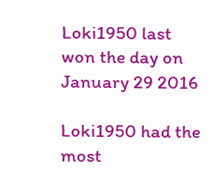Loki1950 last won the day on January 29 2016

Loki1950 had the most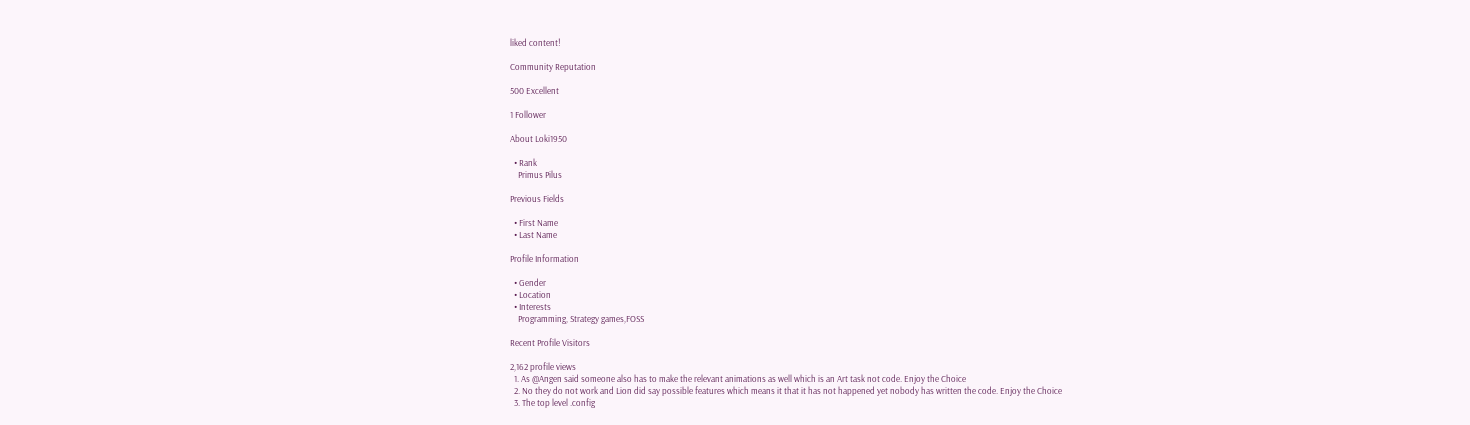liked content!

Community Reputation

500 Excellent

1 Follower

About Loki1950

  • Rank
    Primus Pilus

Previous Fields

  • First Name
  • Last Name

Profile Information

  • Gender
  • Location
  • Interests
    Programming, Strategy games,FOSS

Recent Profile Visitors

2,162 profile views
  1. As @Angen said someone also has to make the relevant animations as well which is an Art task not code. Enjoy the Choice
  2. No they do not work and Lion did say possible features which means it that it has not happened yet nobody has written the code. Enjoy the Choice
  3. The top level .config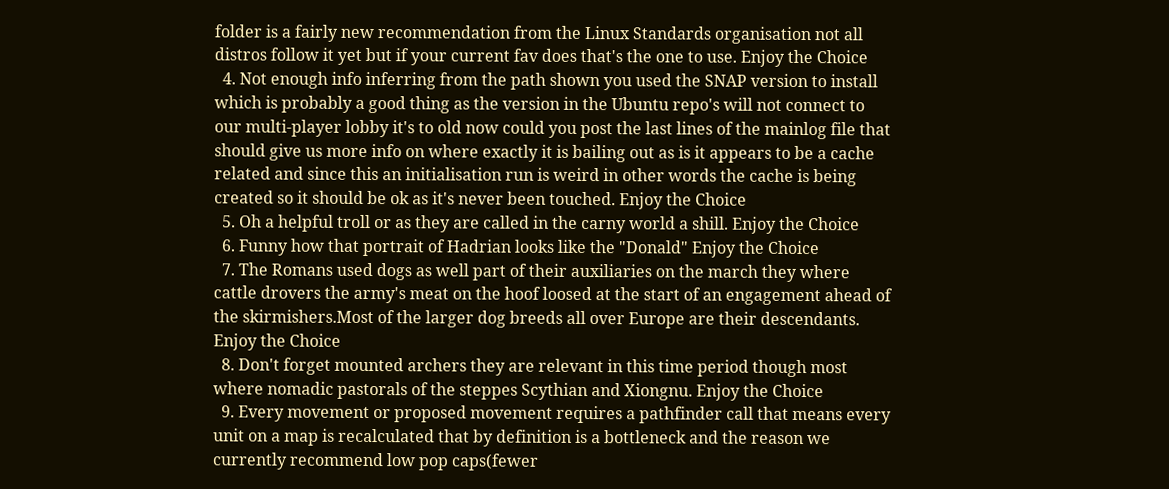folder is a fairly new recommendation from the Linux Standards organisation not all distros follow it yet but if your current fav does that's the one to use. Enjoy the Choice
  4. Not enough info inferring from the path shown you used the SNAP version to install which is probably a good thing as the version in the Ubuntu repo's will not connect to our multi-player lobby it's to old now could you post the last lines of the mainlog file that should give us more info on where exactly it is bailing out as is it appears to be a cache related and since this an initialisation run is weird in other words the cache is being created so it should be ok as it's never been touched. Enjoy the Choice
  5. Oh a helpful troll or as they are called in the carny world a shill. Enjoy the Choice
  6. Funny how that portrait of Hadrian looks like the "Donald" Enjoy the Choice
  7. The Romans used dogs as well part of their auxiliaries on the march they where cattle drovers the army's meat on the hoof loosed at the start of an engagement ahead of the skirmishers.Most of the larger dog breeds all over Europe are their descendants. Enjoy the Choice
  8. Don't forget mounted archers they are relevant in this time period though most where nomadic pastorals of the steppes Scythian and Xiongnu. Enjoy the Choice
  9. Every movement or proposed movement requires a pathfinder call that means every unit on a map is recalculated that by definition is a bottleneck and the reason we currently recommend low pop caps(fewer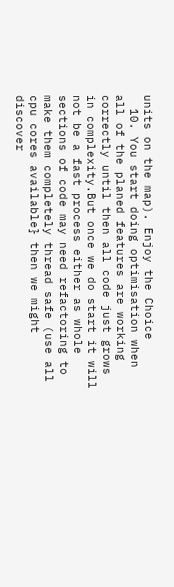units on the map). Enjoy the Choice
  10. You start doing optimisation when all of the planed features are working correctly until then all code just grows in complexity.But once we do start it will not be a fast process either as whole sections of code may need refactoring to make them completely thread safe (use all cpu cores available} then we might discover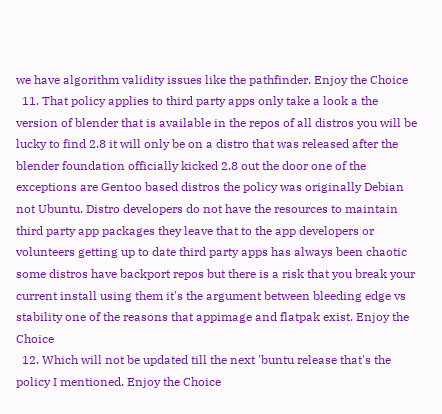we have algorithm validity issues like the pathfinder. Enjoy the Choice
  11. That policy applies to third party apps only take a look a the version of blender that is available in the repos of all distros you will be lucky to find 2.8 it will only be on a distro that was released after the blender foundation officially kicked 2.8 out the door one of the exceptions are Gentoo based distros the policy was originally Debian not Ubuntu. Distro developers do not have the resources to maintain third party app packages they leave that to the app developers or volunteers getting up to date third party apps has always been chaotic some distros have backport repos but there is a risk that you break your current install using them it's the argument between bleeding edge vs stability one of the reasons that appimage and flatpak exist. Enjoy the Choice
  12. Which will not be updated till the next 'buntu release that's the policy I mentioned. Enjoy the Choice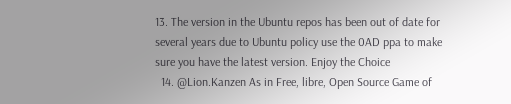13. The version in the Ubuntu repos has been out of date for several years due to Ubuntu policy use the 0AD ppa to make sure you have the latest version. Enjoy the Choice
  14. @Lion.Kanzen As in Free, libre, Open Source Game of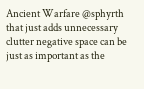Ancient Warfare @sphyrth that just adds unnecessary clutter negative space can be just as important as the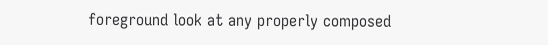foreground look at any properly composed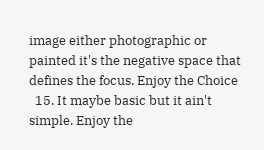image either photographic or painted it's the negative space that defines the focus. Enjoy the Choice
  15. It maybe basic but it ain't simple. Enjoy the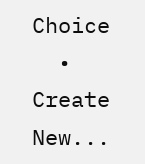Choice
  • Create New...